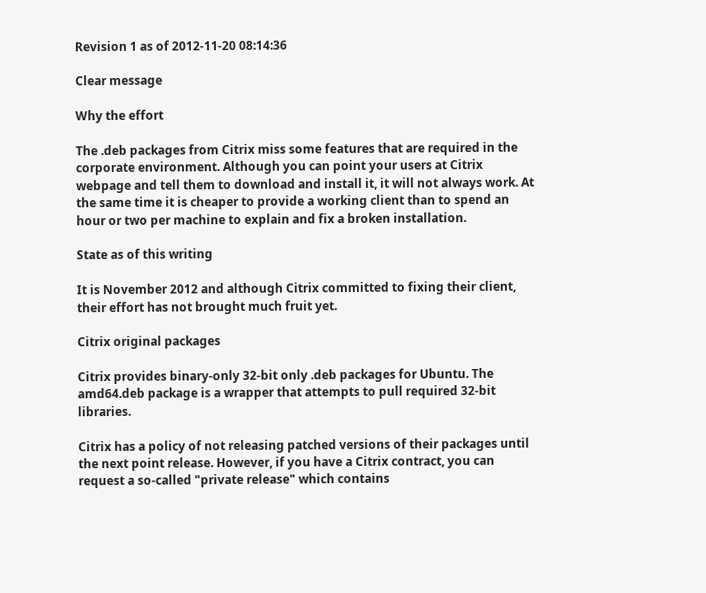Revision 1 as of 2012-11-20 08:14:36

Clear message

Why the effort

The .deb packages from Citrix miss some features that are required in the corporate environment. Although you can point your users at Citrix webpage and tell them to download and install it, it will not always work. At the same time it is cheaper to provide a working client than to spend an hour or two per machine to explain and fix a broken installation.

State as of this writing

It is November 2012 and although Citrix committed to fixing their client, their effort has not brought much fruit yet.

Citrix original packages

Citrix provides binary-only 32-bit only .deb packages for Ubuntu. The amd64.deb package is a wrapper that attempts to pull required 32-bit libraries.

Citrix has a policy of not releasing patched versions of their packages until the next point release. However, if you have a Citrix contract, you can request a so-called "private release" which contains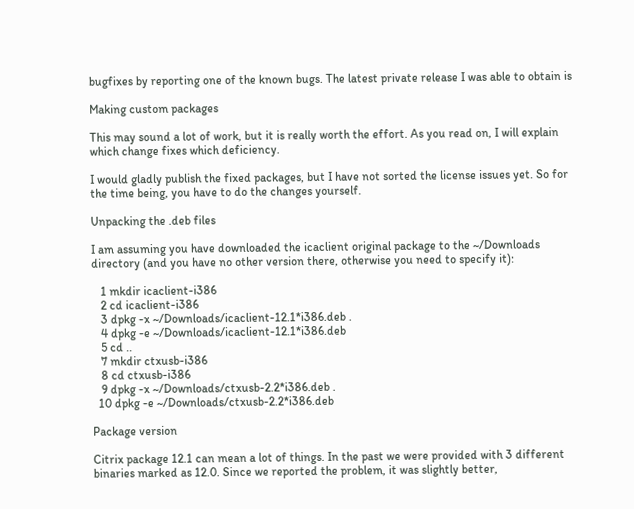bugfixes by reporting one of the known bugs. The latest private release I was able to obtain is

Making custom packages

This may sound a lot of work, but it is really worth the effort. As you read on, I will explain which change fixes which deficiency.

I would gladly publish the fixed packages, but I have not sorted the license issues yet. So for the time being, you have to do the changes yourself.

Unpacking the .deb files

I am assuming you have downloaded the icaclient original package to the ~/Downloads directory (and you have no other version there, otherwise you need to specify it):

   1 mkdir icaclient-i386
   2 cd icaclient-i386
   3 dpkg -x ~/Downloads/icaclient-12.1*i386.deb .
   4 dpkg -e ~/Downloads/icaclient-12.1*i386.deb
   5 cd ..
   7 mkdir ctxusb-i386
   8 cd ctxusb-i386
   9 dpkg -x ~/Downloads/ctxusb-2.2*i386.deb .
  10 dpkg -e ~/Downloads/ctxusb-2.2*i386.deb

Package version

Citrix package 12.1 can mean a lot of things. In the past we were provided with 3 different binaries marked as 12.0. Since we reported the problem, it was slightly better,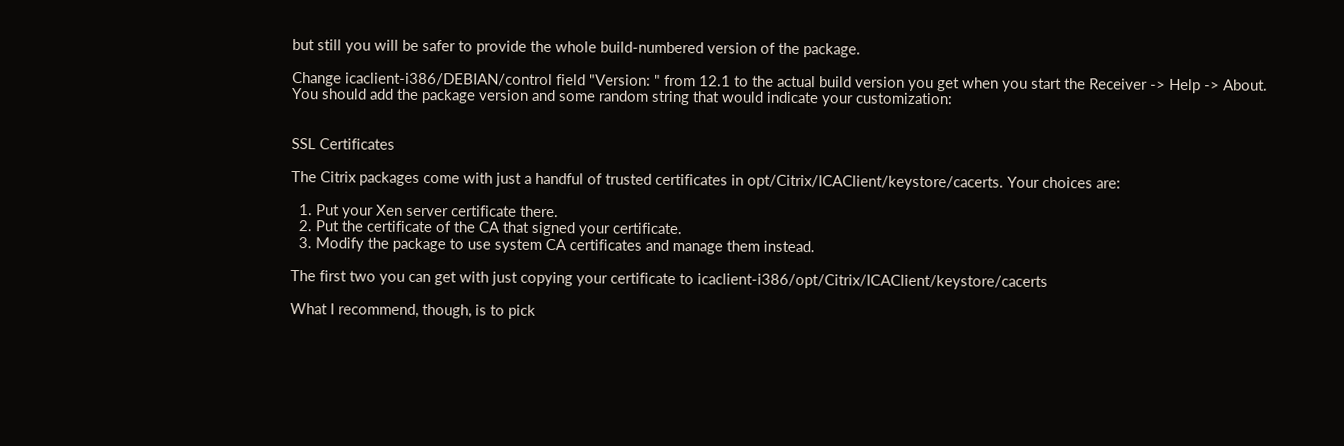but still you will be safer to provide the whole build-numbered version of the package.

Change icaclient-i386/DEBIAN/control field "Version: " from 12.1 to the actual build version you get when you start the Receiver -> Help -> About. You should add the package version and some random string that would indicate your customization:


SSL Certificates

The Citrix packages come with just a handful of trusted certificates in opt/Citrix/ICAClient/keystore/cacerts. Your choices are:

  1. Put your Xen server certificate there.
  2. Put the certificate of the CA that signed your certificate.
  3. Modify the package to use system CA certificates and manage them instead.

The first two you can get with just copying your certificate to icaclient-i386/opt/Citrix/ICAClient/keystore/cacerts

What I recommend, though, is to pick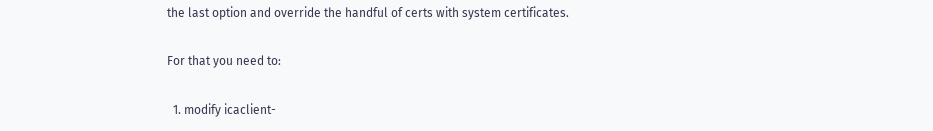the last option and override the handful of certs with system certificates.

For that you need to:

  1. modify icaclient-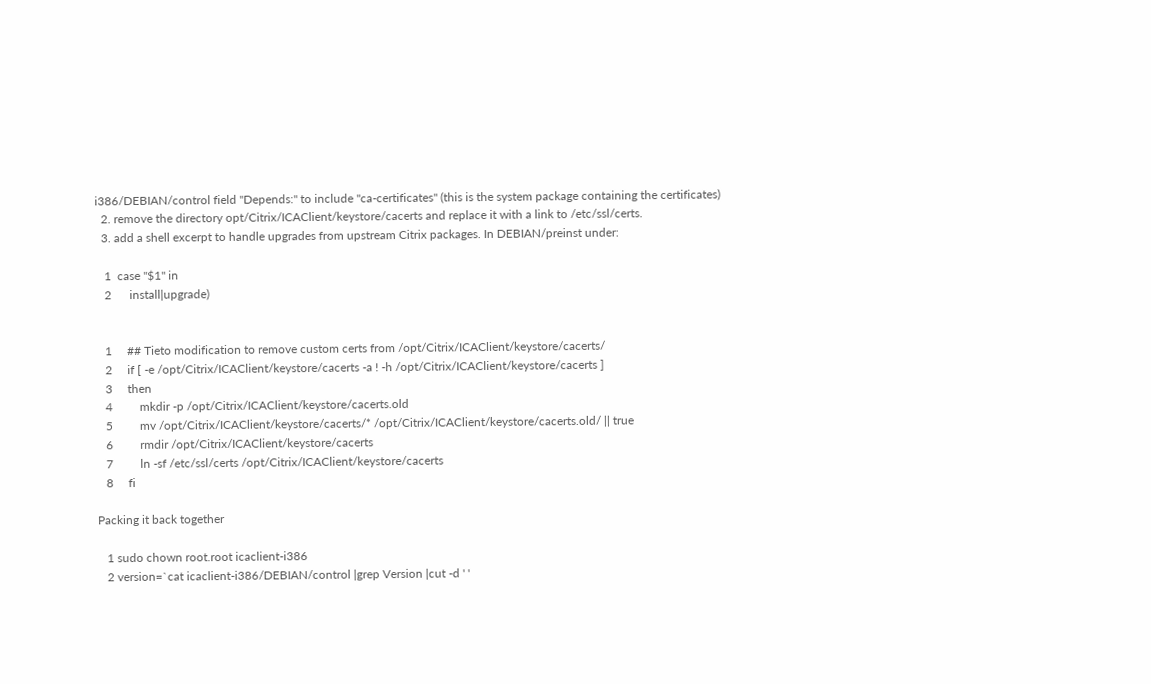i386/DEBIAN/control field "Depends:" to include "ca-certificates" (this is the system package containing the certificates)
  2. remove the directory opt/Citrix/ICAClient/keystore/cacerts and replace it with a link to /etc/ssl/certs.
  3. add a shell excerpt to handle upgrades from upstream Citrix packages. In DEBIAN/preinst under:

   1  case "$1" in
   2      install|upgrade)


   1     ## Tieto modification to remove custom certs from /opt/Citrix/ICAClient/keystore/cacerts/
   2     if [ -e /opt/Citrix/ICAClient/keystore/cacerts -a ! -h /opt/Citrix/ICAClient/keystore/cacerts ]
   3     then
   4         mkdir -p /opt/Citrix/ICAClient/keystore/cacerts.old
   5         mv /opt/Citrix/ICAClient/keystore/cacerts/* /opt/Citrix/ICAClient/keystore/cacerts.old/ || true
   6         rmdir /opt/Citrix/ICAClient/keystore/cacerts
   7         ln -sf /etc/ssl/certs /opt/Citrix/ICAClient/keystore/cacerts
   8     fi

Packing it back together

   1 sudo chown root.root icaclient-i386
   2 version=`cat icaclient-i386/DEBIAN/control |grep Version |cut -d ' '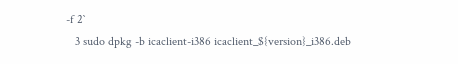-f 2`
   3 sudo dpkg -b icaclient-i386 icaclient_${version}_i386.deb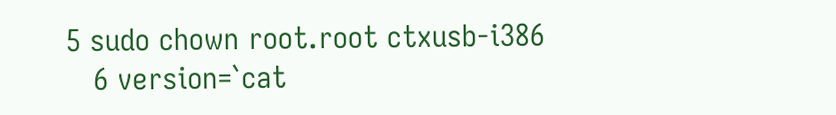5 sudo chown root.root ctxusb-i386
   6 version=`cat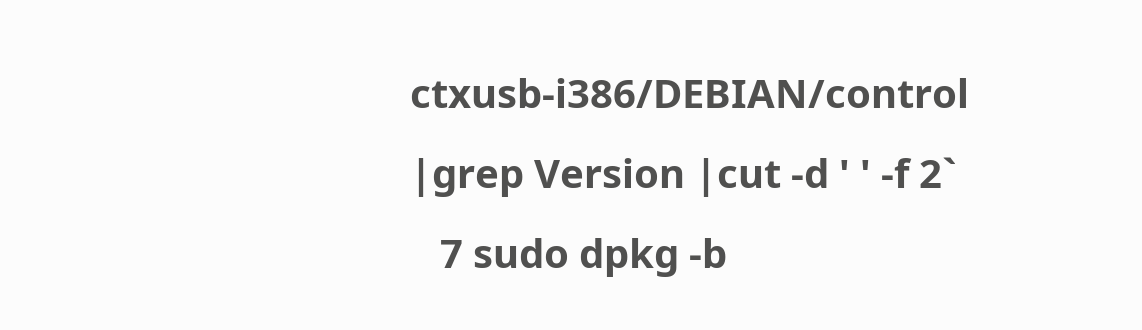ctxusb-i386/DEBIAN/control |grep Version |cut -d ' ' -f 2`
   7 sudo dpkg -b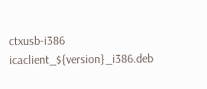ctxusb-i386 icaclient_${version}_i386.deb